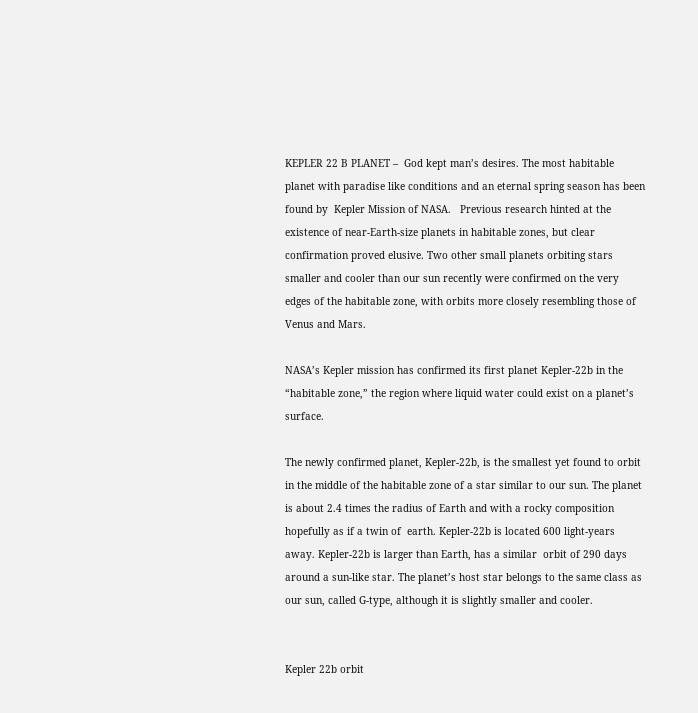KEPLER 22 B PLANET –  God kept man’s desires. The most habitable planet with paradise like conditions and an eternal spring season has been found by  Kepler Mission of NASA.   Previous research hinted at the existence of near-Earth-size planets in habitable zones, but clear confirmation proved elusive. Two other small planets orbiting stars smaller and cooler than our sun recently were confirmed on the very edges of the habitable zone, with orbits more closely resembling those of Venus and Mars.

NASA’s Kepler mission has confirmed its first planet Kepler-22b in the “habitable zone,” the region where liquid water could exist on a planet’s surface.

The newly confirmed planet, Kepler-22b, is the smallest yet found to orbit in the middle of the habitable zone of a star similar to our sun. The planet is about 2.4 times the radius of Earth and with a rocky composition hopefully as if a twin of  earth. Kepler-22b is located 600 light-years away. Kepler-22b is larger than Earth, has a similar  orbit of 290 days around a sun-like star. The planet’s host star belongs to the same class as our sun, called G-type, although it is slightly smaller and cooler.


Kepler 22b orbit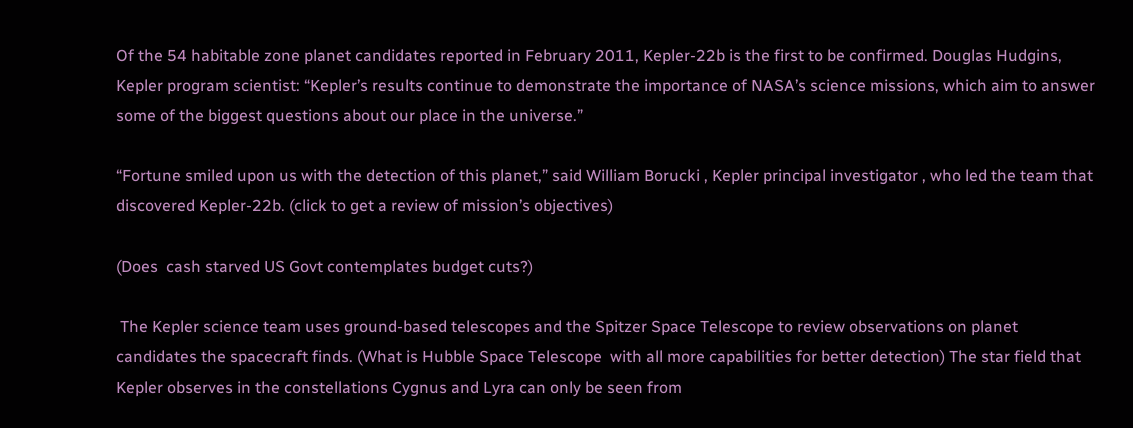Of the 54 habitable zone planet candidates reported in February 2011, Kepler-22b is the first to be confirmed. Douglas Hudgins, Kepler program scientist: “Kepler’s results continue to demonstrate the importance of NASA’s science missions, which aim to answer some of the biggest questions about our place in the universe.”

“Fortune smiled upon us with the detection of this planet,” said William Borucki , Kepler principal investigator , who led the team that discovered Kepler-22b. (click to get a review of mission’s objectives)

(Does  cash starved US Govt contemplates budget cuts?)

 The Kepler science team uses ground-based telescopes and the Spitzer Space Telescope to review observations on planet candidates the spacecraft finds. (What is Hubble Space Telescope  with all more capabilities for better detection) The star field that Kepler observes in the constellations Cygnus and Lyra can only be seen from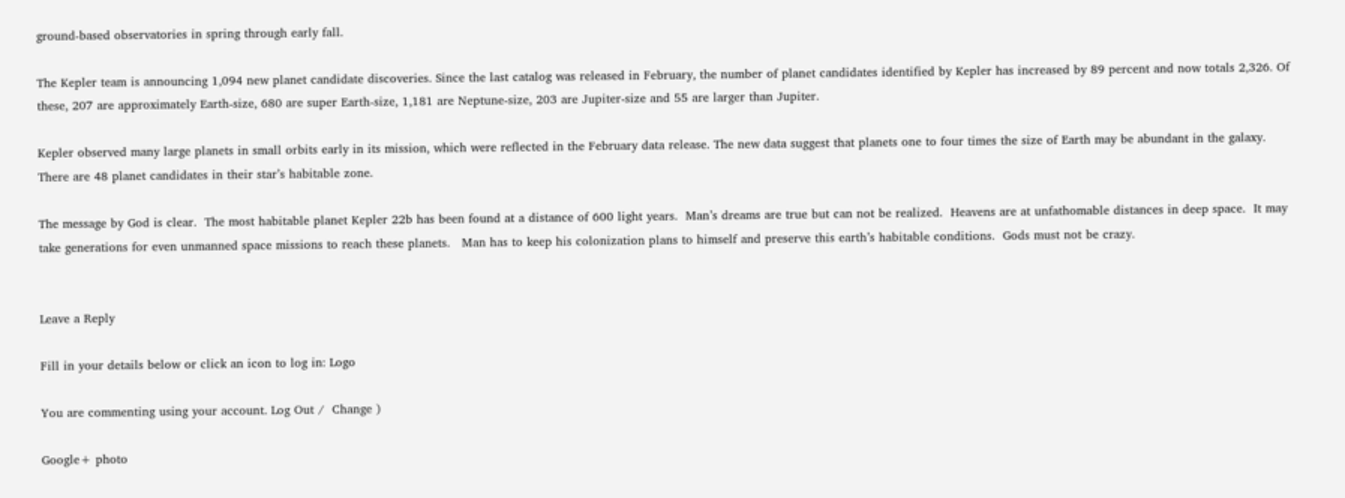ground-based observatories in spring through early fall.

The Kepler team is announcing 1,094 new planet candidate discoveries. Since the last catalog was released in February, the number of planet candidates identified by Kepler has increased by 89 percent and now totals 2,326. Of these, 207 are approximately Earth-size, 680 are super Earth-size, 1,181 are Neptune-size, 203 are Jupiter-size and 55 are larger than Jupiter.

Kepler observed many large planets in small orbits early in its mission, which were reflected in the February data release. The new data suggest that planets one to four times the size of Earth may be abundant in the galaxy.  There are 48 planet candidates in their star’s habitable zone.

The message by God is clear.  The most habitable planet Kepler 22b has been found at a distance of 600 light years.  Man’s dreams are true but can not be realized.  Heavens are at unfathomable distances in deep space.  It may take generations for even unmanned space missions to reach these planets.   Man has to keep his colonization plans to himself and preserve this earth’s habitable conditions.  Gods must not be crazy.


Leave a Reply

Fill in your details below or click an icon to log in: Logo

You are commenting using your account. Log Out /  Change )

Google+ photo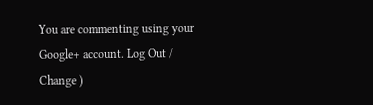You are commenting using your Google+ account. Log Out /  Change )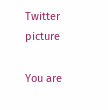Twitter picture

You are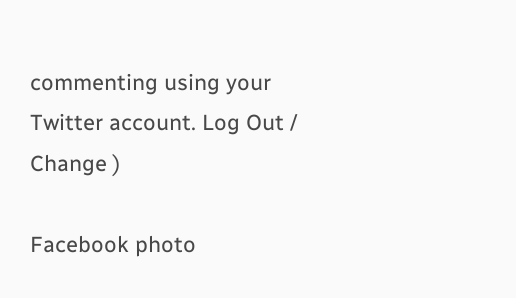commenting using your Twitter account. Log Out /  Change )

Facebook photo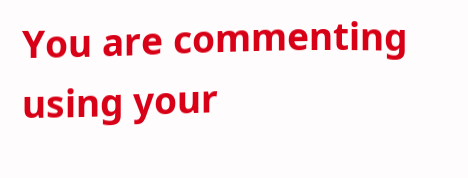You are commenting using your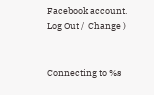Facebook account. Log Out /  Change )


Connecting to %s